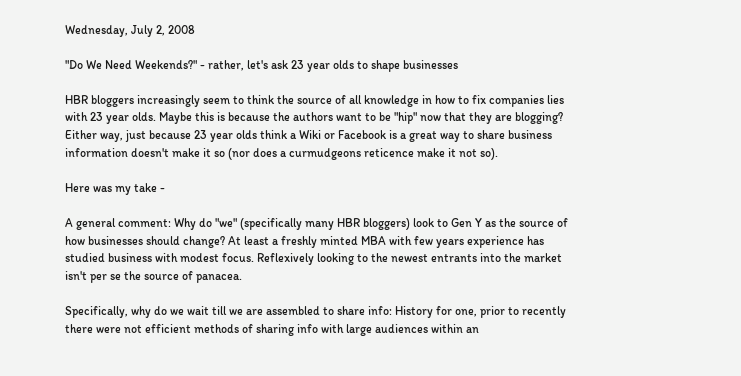Wednesday, July 2, 2008

"Do We Need Weekends?" - rather, let's ask 23 year olds to shape businesses

HBR bloggers increasingly seem to think the source of all knowledge in how to fix companies lies with 23 year olds. Maybe this is because the authors want to be "hip" now that they are blogging? Either way, just because 23 year olds think a Wiki or Facebook is a great way to share business information doesn't make it so (nor does a curmudgeons reticence make it not so).

Here was my take -

A general comment: Why do "we" (specifically many HBR bloggers) look to Gen Y as the source of how businesses should change? At least a freshly minted MBA with few years experience has studied business with modest focus. Reflexively looking to the newest entrants into the market isn't per se the source of panacea.

Specifically, why do we wait till we are assembled to share info: History for one, prior to recently there were not efficient methods of sharing info with large audiences within an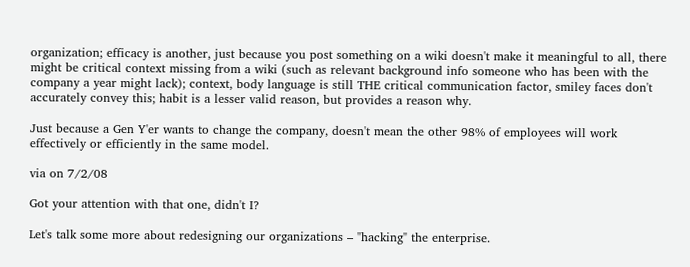organization; efficacy is another, just because you post something on a wiki doesn't make it meaningful to all, there might be critical context missing from a wiki (such as relevant background info someone who has been with the company a year might lack); context, body language is still THE critical communication factor, smiley faces don't accurately convey this; habit is a lesser valid reason, but provides a reason why.

Just because a Gen Y'er wants to change the company, doesn't mean the other 98% of employees will work effectively or efficiently in the same model.

via on 7/2/08

Got your attention with that one, didn't I?

Let's talk some more about redesigning our organizations – "hacking" the enterprise.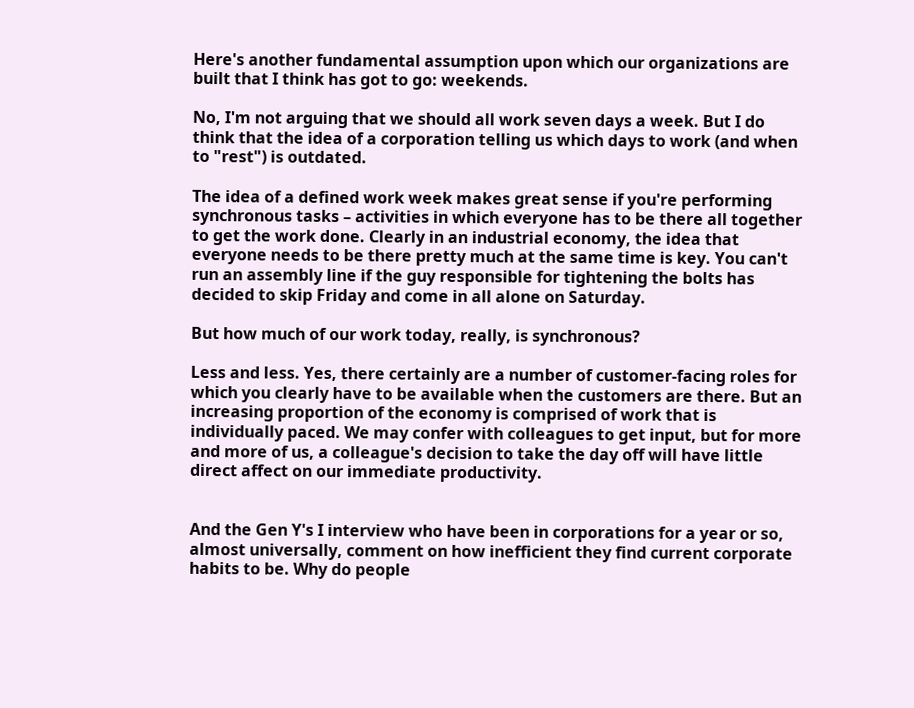Here's another fundamental assumption upon which our organizations are built that I think has got to go: weekends.

No, I'm not arguing that we should all work seven days a week. But I do think that the idea of a corporation telling us which days to work (and when to "rest") is outdated.

The idea of a defined work week makes great sense if you're performing synchronous tasks – activities in which everyone has to be there all together to get the work done. Clearly in an industrial economy, the idea that everyone needs to be there pretty much at the same time is key. You can't run an assembly line if the guy responsible for tightening the bolts has decided to skip Friday and come in all alone on Saturday.

But how much of our work today, really, is synchronous?

Less and less. Yes, there certainly are a number of customer-facing roles for which you clearly have to be available when the customers are there. But an increasing proportion of the economy is comprised of work that is individually paced. We may confer with colleagues to get input, but for more and more of us, a colleague's decision to take the day off will have little direct affect on our immediate productivity.


And the Gen Y's I interview who have been in corporations for a year or so, almost universally, comment on how inefficient they find current corporate habits to be. Why do people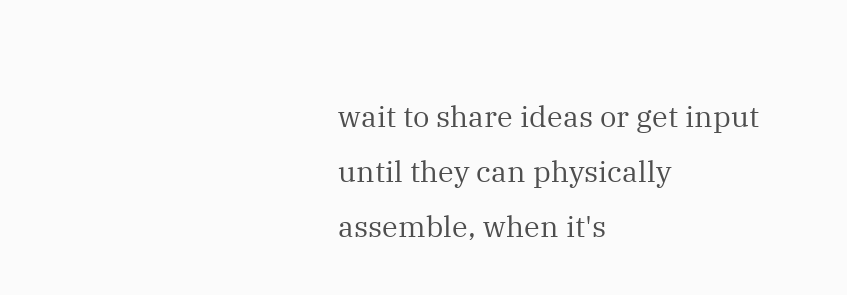wait to share ideas or get input until they can physically assemble, when it's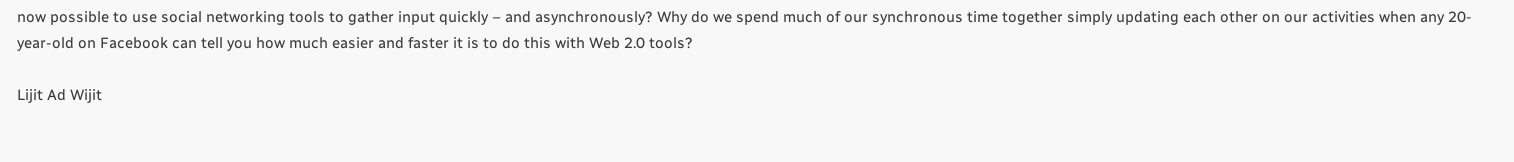now possible to use social networking tools to gather input quickly – and asynchronously? Why do we spend much of our synchronous time together simply updating each other on our activities when any 20-year-old on Facebook can tell you how much easier and faster it is to do this with Web 2.0 tools?

Lijit Ad Wijit